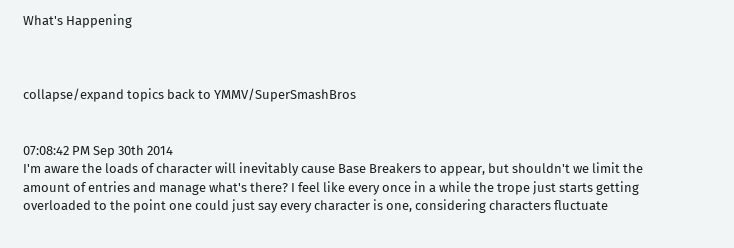What's Happening



collapse/expand topics back to YMMV/SuperSmashBros


07:08:42 PM Sep 30th 2014
I'm aware the loads of character will inevitably cause Base Breakers to appear, but shouldn't we limit the amount of entries and manage what's there? I feel like every once in a while the trope just starts getting overloaded to the point one could just say every character is one, considering characters fluctuate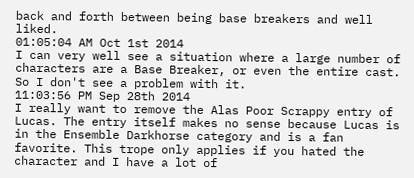back and forth between being base breakers and well liked.
01:05:04 AM Oct 1st 2014
I can very well see a situation where a large number of characters are a Base Breaker, or even the entire cast. So I don't see a problem with it.
11:03:56 PM Sep 28th 2014
I really want to remove the Alas Poor Scrappy entry of Lucas. The entry itself makes no sense because Lucas is in the Ensemble Darkhorse category and is a fan favorite. This trope only applies if you hated the character and I have a lot of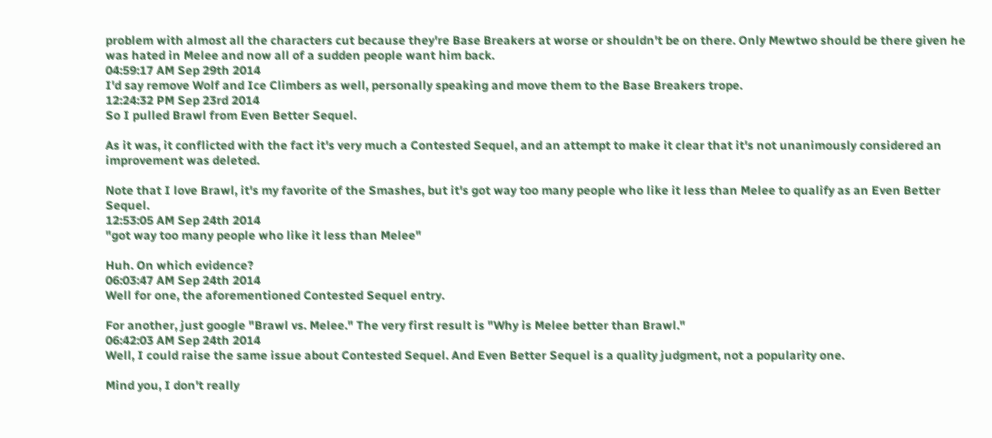problem with almost all the characters cut because they're Base Breakers at worse or shouldn't be on there. Only Mewtwo should be there given he was hated in Melee and now all of a sudden people want him back.
04:59:17 AM Sep 29th 2014
I'd say remove Wolf and Ice Climbers as well, personally speaking and move them to the Base Breakers trope.
12:24:32 PM Sep 23rd 2014
So I pulled Brawl from Even Better Sequel.

As it was, it conflicted with the fact it's very much a Contested Sequel, and an attempt to make it clear that it's not unanimously considered an improvement was deleted.

Note that I love Brawl, it's my favorite of the Smashes, but it's got way too many people who like it less than Melee to qualify as an Even Better Sequel.
12:53:05 AM Sep 24th 2014
"got way too many people who like it less than Melee"

Huh. On which evidence?
06:03:47 AM Sep 24th 2014
Well for one, the aforementioned Contested Sequel entry.

For another, just google "Brawl vs. Melee." The very first result is "Why is Melee better than Brawl."
06:42:03 AM Sep 24th 2014
Well, I could raise the same issue about Contested Sequel. And Even Better Sequel is a quality judgment, not a popularity one.

Mind you, I don't really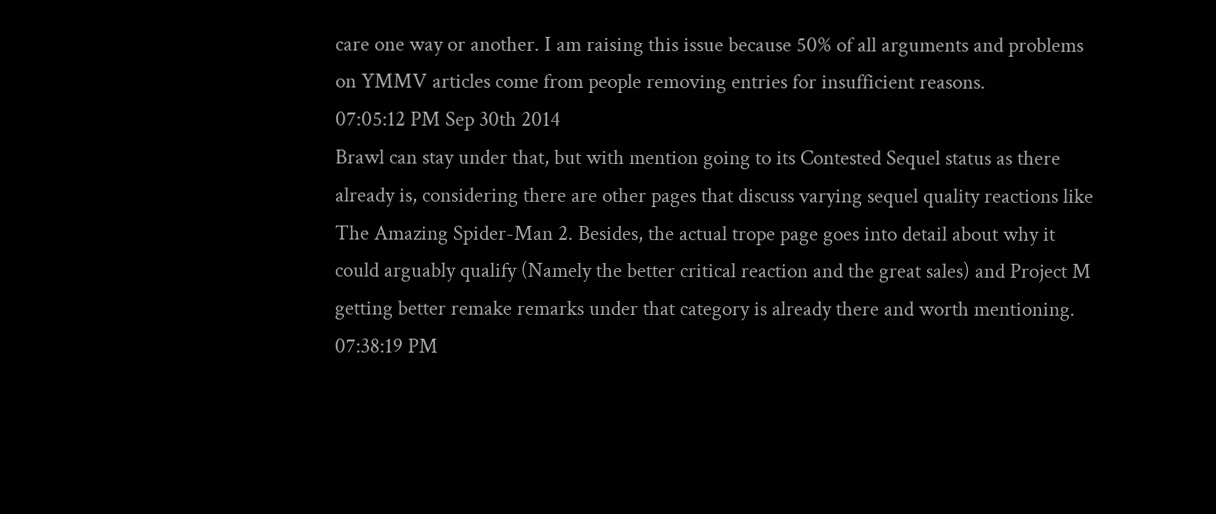care one way or another. I am raising this issue because 50% of all arguments and problems on YMMV articles come from people removing entries for insufficient reasons.
07:05:12 PM Sep 30th 2014
Brawl can stay under that, but with mention going to its Contested Sequel status as there already is, considering there are other pages that discuss varying sequel quality reactions like The Amazing Spider-Man 2. Besides, the actual trope page goes into detail about why it could arguably qualify (Namely the better critical reaction and the great sales) and Project M getting better remake remarks under that category is already there and worth mentioning.
07:38:19 PM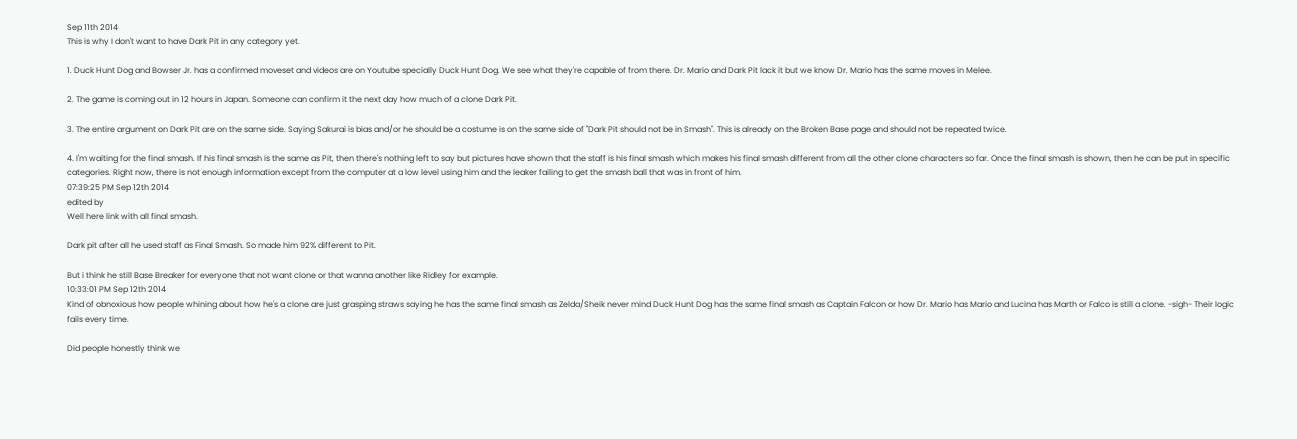Sep 11th 2014
This is why I don't want to have Dark Pit in any category yet.

1. Duck Hunt Dog and Bowser Jr. has a confirmed moveset and videos are on Youtube specially Duck Hunt Dog. We see what they're capable of from there. Dr. Mario and Dark Pit lack it but we know Dr. Mario has the same moves in Melee.

2. The game is coming out in 12 hours in Japan. Someone can confirm it the next day how much of a clone Dark Pit.

3. The entire argument on Dark Pit are on the same side. Saying Sakurai is bias and/or he should be a costume is on the same side of "Dark Pit should not be in Smash". This is already on the Broken Base page and should not be repeated twice.

4. I'm waiting for the final smash. If his final smash is the same as Pit, then there's nothing left to say but pictures have shown that the staff is his final smash which makes his final smash different from all the other clone characters so far. Once the final smash is shown, then he can be put in specific categories. Right now, there is not enough information except from the computer at a low level using him and the leaker failing to get the smash ball that was in front of him.
07:39:25 PM Sep 12th 2014
edited by
Well here link with all final smash.

Dark pit after all he used staff as Final Smash. So made him 92% different to Pit.

But i think he still Base Breaker for everyone that not want clone or that wanna another like Ridley for example.
10:33:01 PM Sep 12th 2014
Kind of obnoxious how people whining about how he's a clone are just grasping straws saying he has the same final smash as Zelda/Sheik never mind Duck Hunt Dog has the same final smash as Captain Falcon or how Dr. Mario has Mario and Lucina has Marth or Falco is still a clone. -sigh- Their logic fails every time.

Did people honestly think we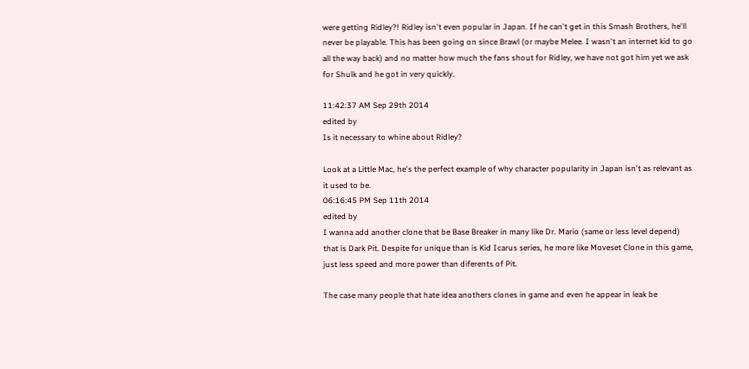were getting Ridley?! Ridley isn't even popular in Japan. If he can't get in this Smash Brothers, he'll never be playable. This has been going on since Brawl (or maybe Melee. I wasn't an internet kid to go all the way back) and no matter how much the fans shout for Ridley, we have not got him yet we ask for Shulk and he got in very quickly.

11:42:37 AM Sep 29th 2014
edited by
Is it necessary to whine about Ridley?

Look at a Little Mac, he's the perfect example of why character popularity in Japan isn't as relevant as it used to be.
06:16:45 PM Sep 11th 2014
edited by
I wanna add another clone that be Base Breaker in many like Dr. Mario (same or less level depend) that is Dark Pit. Despite for unique than is Kid Icarus series, he more like Moveset Clone in this game, just less speed and more power than diferents of Pit.

The case many people that hate idea anothers clones in game and even he appear in leak be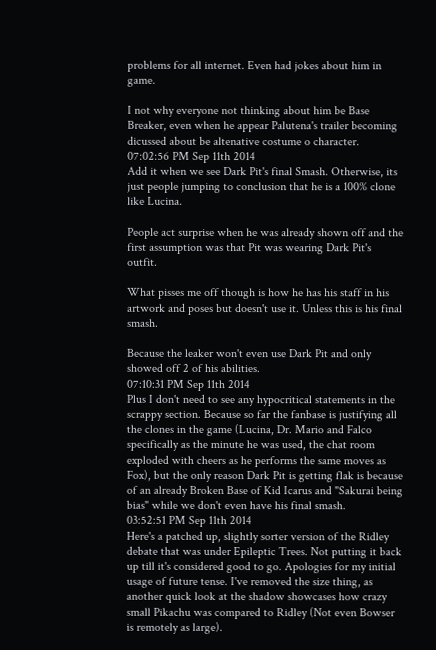problems for all internet. Even had jokes about him in game.

I not why everyone not thinking about him be Base Breaker, even when he appear Palutena's trailer becoming dicussed about be altenative costume o character.
07:02:56 PM Sep 11th 2014
Add it when we see Dark Pit's final Smash. Otherwise, its just people jumping to conclusion that he is a 100% clone like Lucina.

People act surprise when he was already shown off and the first assumption was that Pit was wearing Dark Pit's outfit.

What pisses me off though is how he has his staff in his artwork and poses but doesn't use it. Unless this is his final smash.

Because the leaker won't even use Dark Pit and only showed off 2 of his abilities.
07:10:31 PM Sep 11th 2014
Plus I don't need to see any hypocritical statements in the scrappy section. Because so far the fanbase is justifying all the clones in the game (Lucina, Dr. Mario and Falco specifically as the minute he was used, the chat room exploded with cheers as he performs the same moves as Fox), but the only reason Dark Pit is getting flak is because of an already Broken Base of Kid Icarus and "Sakurai being bias" while we don't even have his final smash.
03:52:51 PM Sep 11th 2014
Here's a patched up, slightly sorter version of the Ridley debate that was under Epileptic Trees. Not putting it back up till it's considered good to go. Apologies for my initial usage of future tense. I've removed the size thing, as another quick look at the shadow showcases how crazy small Pikachu was compared to Ridley (Not even Bowser is remotely as large).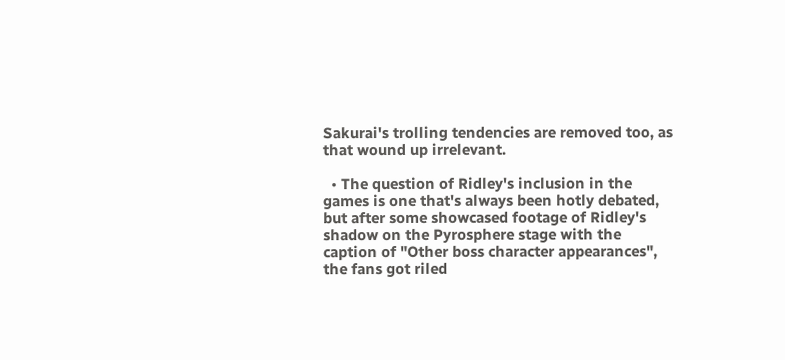Sakurai's trolling tendencies are removed too, as that wound up irrelevant.

  • The question of Ridley's inclusion in the games is one that's always been hotly debated, but after some showcased footage of Ridley's shadow on the Pyrosphere stage with the caption of "Other boss character appearances", the fans got riled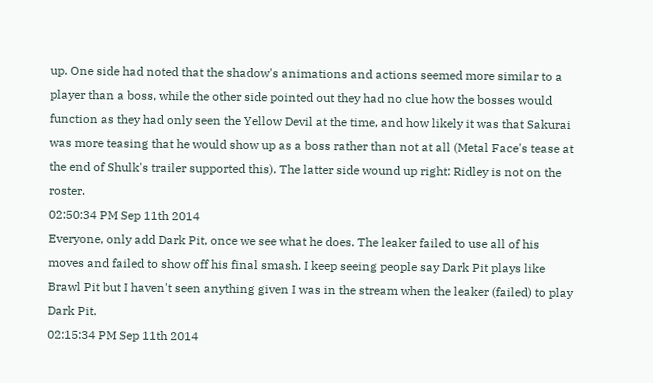up. One side had noted that the shadow's animations and actions seemed more similar to a player than a boss, while the other side pointed out they had no clue how the bosses would function as they had only seen the Yellow Devil at the time, and how likely it was that Sakurai was more teasing that he would show up as a boss rather than not at all (Metal Face's tease at the end of Shulk's trailer supported this). The latter side wound up right: Ridley is not on the roster.
02:50:34 PM Sep 11th 2014
Everyone, only add Dark Pit, once we see what he does. The leaker failed to use all of his moves and failed to show off his final smash. I keep seeing people say Dark Pit plays like Brawl Pit but I haven't seen anything given I was in the stream when the leaker (failed) to play Dark Pit.
02:15:34 PM Sep 11th 2014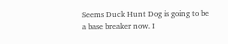Seems Duck Hunt Dog is going to be a base breaker now. I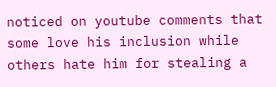noticed on youtube comments that some love his inclusion while others hate him for stealing a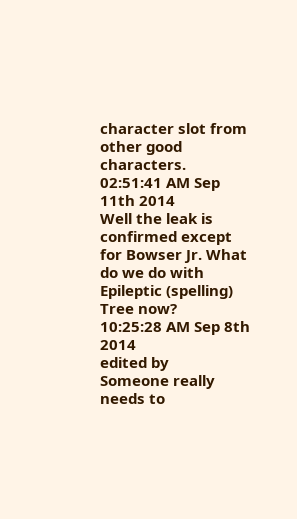character slot from other good characters.
02:51:41 AM Sep 11th 2014
Well the leak is confirmed except for Bowser Jr. What do we do with Epileptic (spelling) Tree now?
10:25:28 AM Sep 8th 2014
edited by
Someone really needs to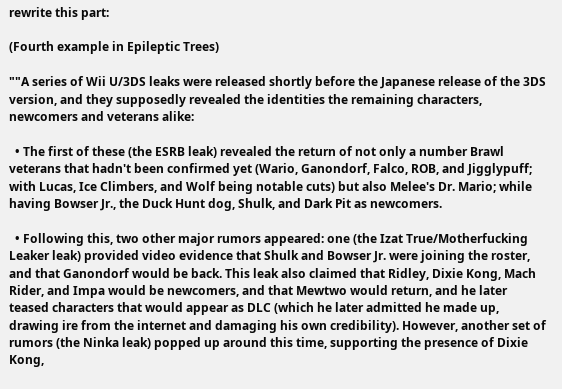rewrite this part:

(Fourth example in Epileptic Trees)

""A series of Wii U/3DS leaks were released shortly before the Japanese release of the 3DS version, and they supposedly revealed the identities the remaining characters, newcomers and veterans alike:

  • The first of these (the ESRB leak) revealed the return of not only a number Brawl veterans that hadn't been confirmed yet (Wario, Ganondorf, Falco, ROB, and Jigglypuff; with Lucas, Ice Climbers, and Wolf being notable cuts) but also Melee's Dr. Mario; while having Bowser Jr., the Duck Hunt dog, Shulk, and Dark Pit as newcomers.

  • Following this, two other major rumors appeared: one (the Izat True/Motherfucking Leaker leak) provided video evidence that Shulk and Bowser Jr. were joining the roster, and that Ganondorf would be back. This leak also claimed that Ridley, Dixie Kong, Mach Rider, and Impa would be newcomers, and that Mewtwo would return, and he later teased characters that would appear as DLC (which he later admitted he made up, drawing ire from the internet and damaging his own credibility). However, another set of rumors (the Ninka leak) popped up around this time, supporting the presence of Dixie Kong,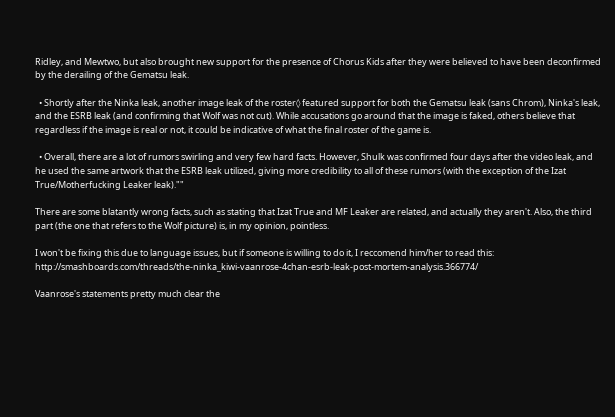Ridley, and Mewtwo, but also brought new support for the presence of Chorus Kids after they were believed to have been deconfirmed by the derailing of the Gematsu leak.

  • Shortly after the Ninka leak, another image leak of the roster◊ featured support for both the Gematsu leak (sans Chrom), Ninka's leak, and the ESRB leak (and confirming that Wolf was not cut). While accusations go around that the image is faked, others believe that regardless if the image is real or not, it could be indicative of what the final roster of the game is.

  • Overall, there are a lot of rumors swirling and very few hard facts. However, Shulk was confirmed four days after the video leak, and he used the same artwork that the ESRB leak utilized, giving more credibility to all of these rumors (with the exception of the Izat True/Motherfucking Leaker leak).""

There are some blatantly wrong facts, such as stating that Izat True and MF Leaker are related, and actually they aren't. Also, the third part (the one that refers to the Wolf picture) is, in my opinion, pointless.

I won't be fixing this due to language issues, but if someone is willing to do it, I reccomend him/her to read this: http://smashboards.com/threads/the-ninka_kiwi-vaanrose-4chan-esrb-leak-post-mortem-analysis.366774/

Vaanrose's statements pretty much clear the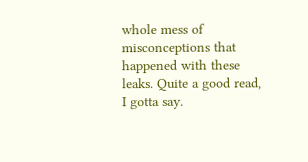whole mess of misconceptions that happened with these leaks. Quite a good read, I gotta say.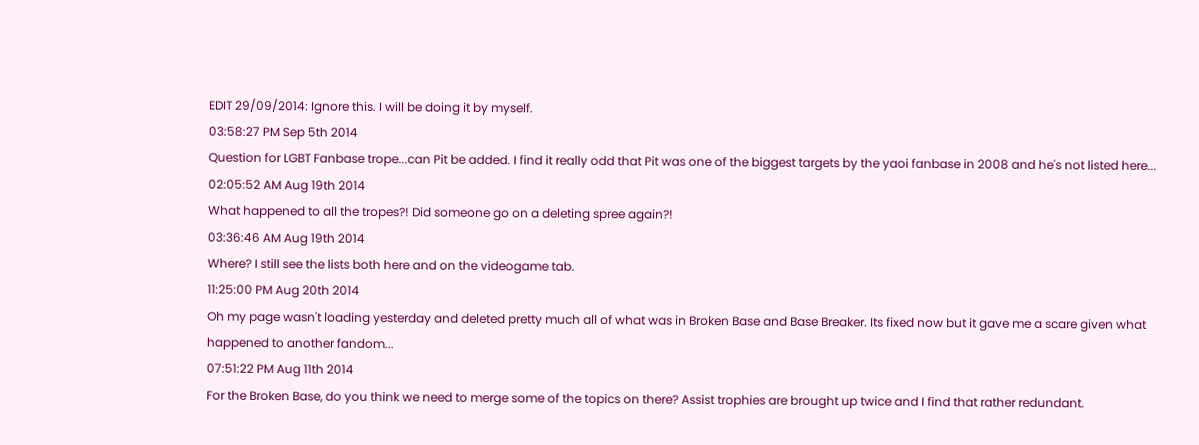EDIT 29/09/2014: Ignore this. I will be doing it by myself.
03:58:27 PM Sep 5th 2014
Question for LGBT Fanbase trope...can Pit be added. I find it really odd that Pit was one of the biggest targets by the yaoi fanbase in 2008 and he's not listed here...
02:05:52 AM Aug 19th 2014
What happened to all the tropes?! Did someone go on a deleting spree again?!
03:36:46 AM Aug 19th 2014
Where? I still see the lists both here and on the videogame tab.
11:25:00 PM Aug 20th 2014
Oh my page wasn't loading yesterday and deleted pretty much all of what was in Broken Base and Base Breaker. Its fixed now but it gave me a scare given what happened to another fandom...
07:51:22 PM Aug 11th 2014
For the Broken Base, do you think we need to merge some of the topics on there? Assist trophies are brought up twice and I find that rather redundant.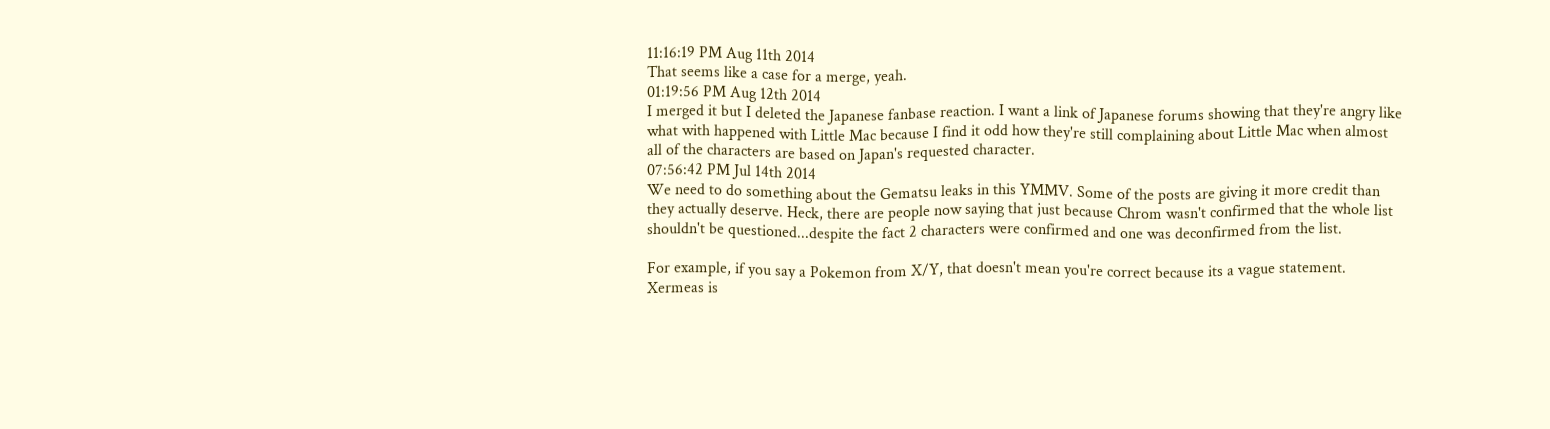11:16:19 PM Aug 11th 2014
That seems like a case for a merge, yeah.
01:19:56 PM Aug 12th 2014
I merged it but I deleted the Japanese fanbase reaction. I want a link of Japanese forums showing that they're angry like what with happened with Little Mac because I find it odd how they're still complaining about Little Mac when almost all of the characters are based on Japan's requested character.
07:56:42 PM Jul 14th 2014
We need to do something about the Gematsu leaks in this YMMV. Some of the posts are giving it more credit than they actually deserve. Heck, there are people now saying that just because Chrom wasn't confirmed that the whole list shouldn't be questioned...despite the fact 2 characters were confirmed and one was deconfirmed from the list.

For example, if you say a Pokemon from X/Y, that doesn't mean you're correct because its a vague statement. Xermeas is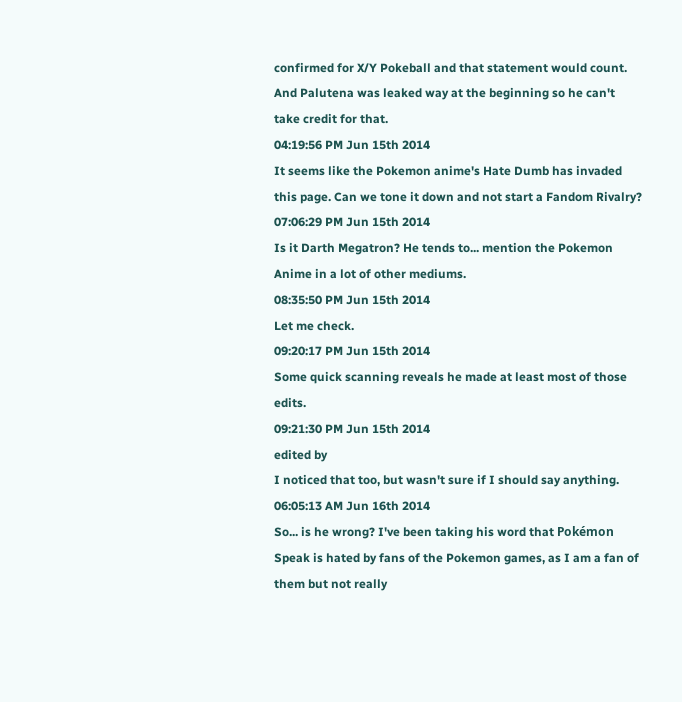confirmed for X/Y Pokeball and that statement would count. And Palutena was leaked way at the beginning so he can't take credit for that.
04:19:56 PM Jun 15th 2014
It seems like the Pokemon anime's Hate Dumb has invaded this page. Can we tone it down and not start a Fandom Rivalry?
07:06:29 PM Jun 15th 2014
Is it Darth Megatron? He tends to... mention the Pokemon Anime in a lot of other mediums.
08:35:50 PM Jun 15th 2014
Let me check.
09:20:17 PM Jun 15th 2014
Some quick scanning reveals he made at least most of those edits.
09:21:30 PM Jun 15th 2014
edited by
I noticed that too, but wasn't sure if I should say anything.
06:05:13 AM Jun 16th 2014
So... is he wrong? I've been taking his word that Pokémon Speak is hated by fans of the Pokemon games, as I am a fan of them but not really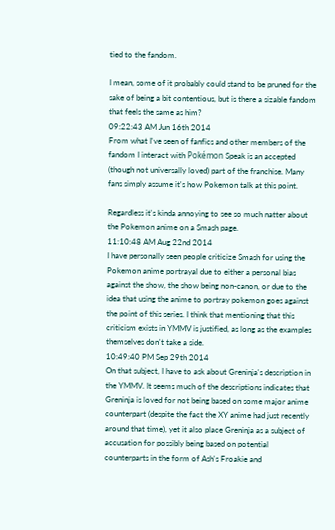tied to the fandom.

I mean, some of it probably could stand to be pruned for the sake of being a bit contentious, but is there a sizable fandom that feels the same as him?
09:22:43 AM Jun 16th 2014
From what I've seen of fanfics and other members of the fandom I interact with Pokémon Speak is an accepted (though not universally loved) part of the franchise. Many fans simply assume it's how Pokemon talk at this point.

Regardless it's kinda annoying to see so much natter about the Pokemon anime on a Smash page.
11:10:48 AM Aug 22nd 2014
I have personally seen people criticize Smash for using the Pokemon anime portrayal due to either a personal bias against the show, the show being non-canon, or due to the idea that using the anime to portray pokemon goes against the point of this series. I think that mentioning that this criticism exists in YMMV is justified, as long as the examples themselves don't take a side.
10:49:40 PM Sep 29th 2014
On that subject, I have to ask about Greninja's description in the YMMV. It seems much of the descriptions indicates that Greninja is loved for not being based on some major anime counterpart (despite the fact the XY anime had just recently around that time), yet it also place Greninja as a subject of accusation for possibly being based on potential counterparts in the form of Ash's Froakie and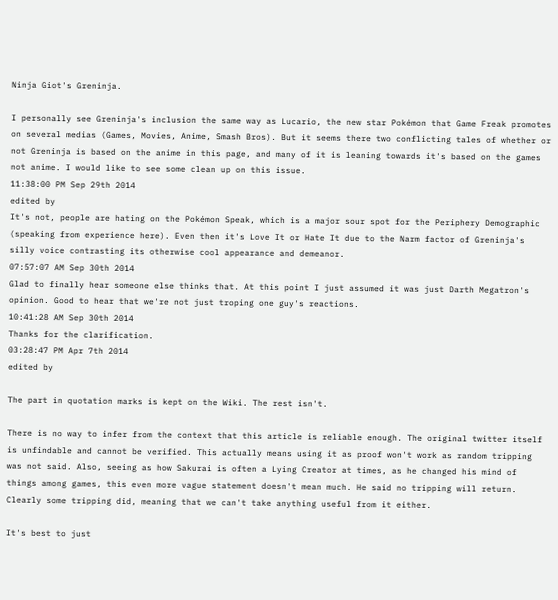Ninja Giot's Greninja.

I personally see Greninja's inclusion the same way as Lucario, the new star Pokémon that Game Freak promotes on several medias (Games, Movies, Anime, Smash Bros). But it seems there two conflicting tales of whether or not Greninja is based on the anime in this page, and many of it is leaning towards it's based on the games not anime. I would like to see some clean up on this issue.
11:38:00 PM Sep 29th 2014
edited by
It's not, people are hating on the Pokémon Speak, which is a major sour spot for the Periphery Demographic (speaking from experience here). Even then it's Love It or Hate It due to the Narm factor of Greninja's silly voice contrasting its otherwise cool appearance and demeanor.
07:57:07 AM Sep 30th 2014
Glad to finally hear someone else thinks that. At this point I just assumed it was just Darth Megatron's opinion. Good to hear that we're not just troping one guy's reactions.
10:41:28 AM Sep 30th 2014
Thanks for the clarification.
03:28:47 PM Apr 7th 2014
edited by

The part in quotation marks is kept on the Wiki. The rest isn't.

There is no way to infer from the context that this article is reliable enough. The original twitter itself is unfindable and cannot be verified. This actually means using it as proof won't work as random tripping was not said. Also, seeing as how Sakurai is often a Lying Creator at times, as he changed his mind of things among games, this even more vague statement doesn't mean much. He said no tripping will return. Clearly some tripping did, meaning that we can't take anything useful from it either.

It's best to just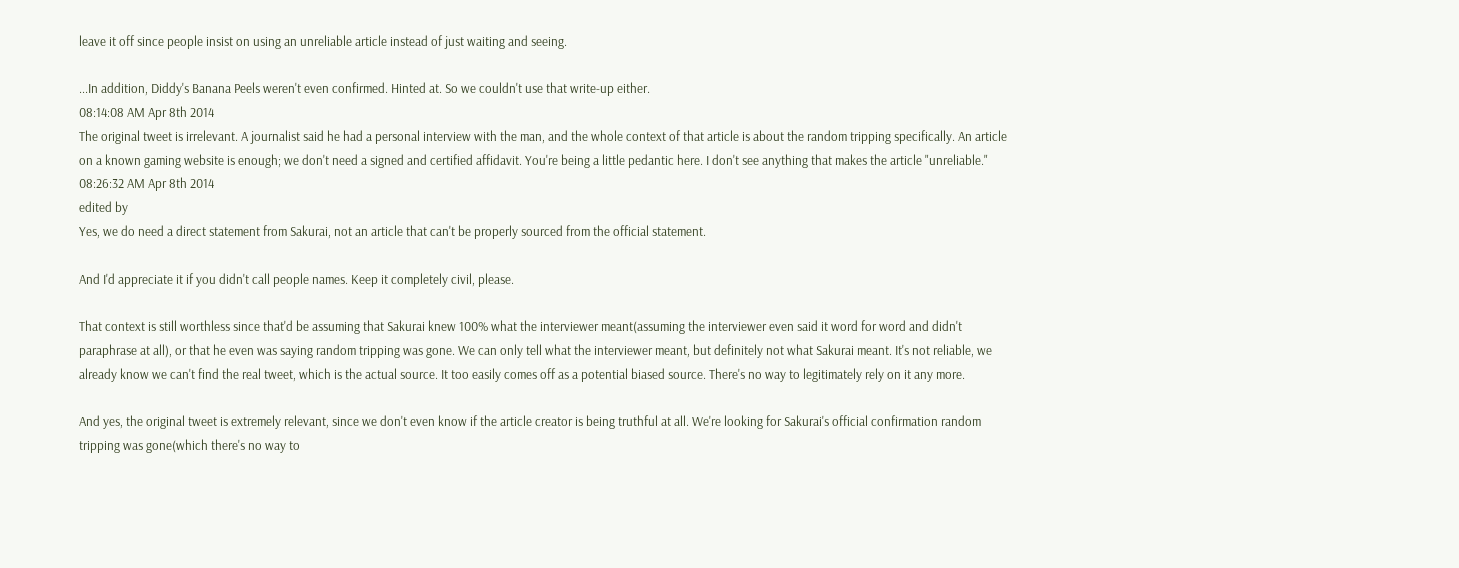leave it off since people insist on using an unreliable article instead of just waiting and seeing.

...In addition, Diddy's Banana Peels weren't even confirmed. Hinted at. So we couldn't use that write-up either.
08:14:08 AM Apr 8th 2014
The original tweet is irrelevant. A journalist said he had a personal interview with the man, and the whole context of that article is about the random tripping specifically. An article on a known gaming website is enough; we don't need a signed and certified affidavit. You're being a little pedantic here. I don't see anything that makes the article "unreliable."
08:26:32 AM Apr 8th 2014
edited by
Yes, we do need a direct statement from Sakurai, not an article that can't be properly sourced from the official statement.

And I'd appreciate it if you didn't call people names. Keep it completely civil, please.

That context is still worthless since that'd be assuming that Sakurai knew 100% what the interviewer meant(assuming the interviewer even said it word for word and didn't paraphrase at all), or that he even was saying random tripping was gone. We can only tell what the interviewer meant, but definitely not what Sakurai meant. It's not reliable, we already know we can't find the real tweet, which is the actual source. It too easily comes off as a potential biased source. There's no way to legitimately rely on it any more.

And yes, the original tweet is extremely relevant, since we don't even know if the article creator is being truthful at all. We're looking for Sakurai's official confirmation random tripping was gone(which there's no way to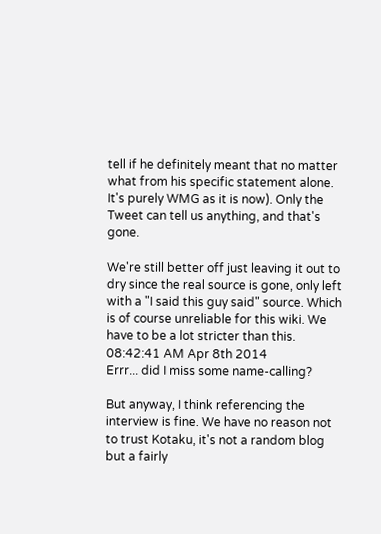tell if he definitely meant that no matter what from his specific statement alone. It's purely WMG as it is now). Only the Tweet can tell us anything, and that's gone.

We're still better off just leaving it out to dry since the real source is gone, only left with a "I said this guy said" source. Which is of course unreliable for this wiki. We have to be a lot stricter than this.
08:42:41 AM Apr 8th 2014
Errr... did I miss some name-calling?

But anyway, I think referencing the interview is fine. We have no reason not to trust Kotaku, it's not a random blog but a fairly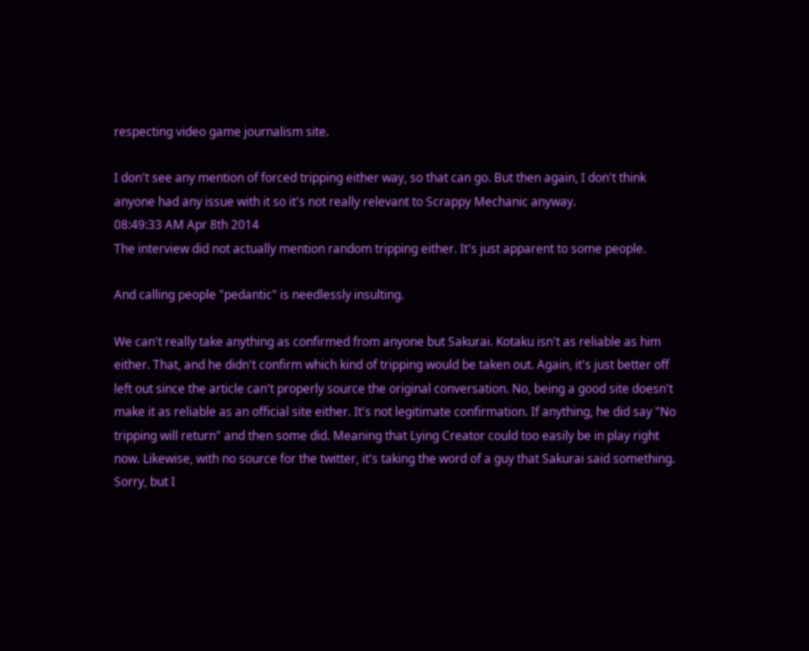respecting video game journalism site.

I don't see any mention of forced tripping either way, so that can go. But then again, I don't think anyone had any issue with it so it's not really relevant to Scrappy Mechanic anyway.
08:49:33 AM Apr 8th 2014
The interview did not actually mention random tripping either. It's just apparent to some people.

And calling people "pedantic" is needlessly insulting.

We can't really take anything as confirmed from anyone but Sakurai. Kotaku isn't as reliable as him either. That, and he didn't confirm which kind of tripping would be taken out. Again, it's just better off left out since the article can't properly source the original conversation. No, being a good site doesn't make it as reliable as an official site either. It's not legitimate confirmation. If anything, he did say "No tripping will return" and then some did. Meaning that Lying Creator could too easily be in play right now. Likewise, with no source for the twitter, it's taking the word of a guy that Sakurai said something. Sorry, but I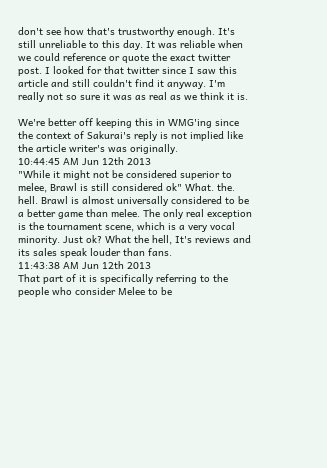don't see how that's trustworthy enough. It's still unreliable to this day. It was reliable when we could reference or quote the exact twitter post. I looked for that twitter since I saw this article and still couldn't find it anyway. I'm really not so sure it was as real as we think it is.

We're better off keeping this in WMG'ing since the context of Sakurai's reply is not implied like the article writer's was originally.
10:44:45 AM Jun 12th 2013
"While it might not be considered superior to melee, Brawl is still considered ok" What. the. hell. Brawl is almost universally considered to be a better game than melee. The only real exception is the tournament scene, which is a very vocal minority. Just ok? What the hell, It's reviews and its sales speak louder than fans.
11:43:38 AM Jun 12th 2013
That part of it is specifically referring to the people who consider Melee to be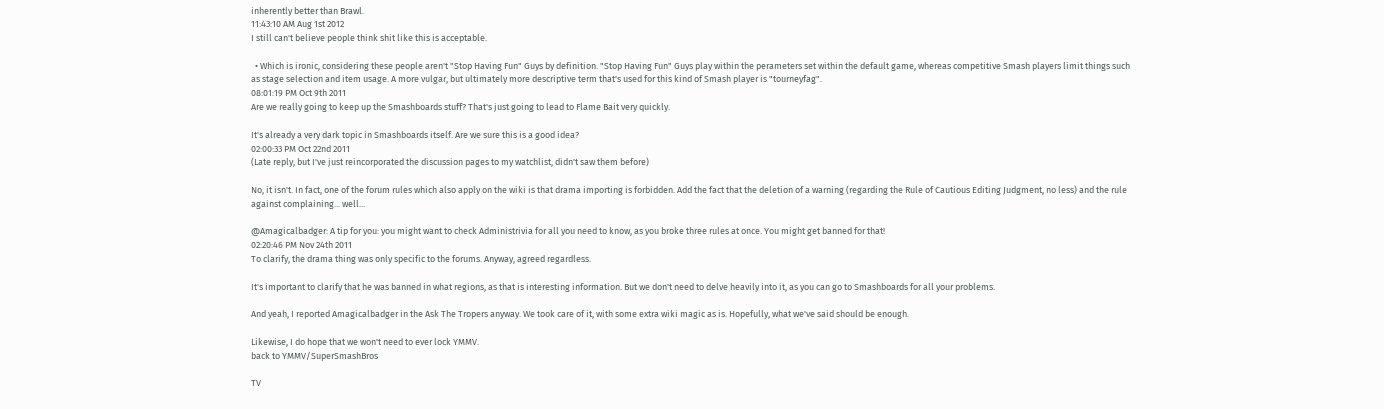inherently better than Brawl.
11:43:10 AM Aug 1st 2012
I still can't believe people think shit like this is acceptable.

  • Which is ironic, considering these people aren't "Stop Having Fun" Guys by definition. "Stop Having Fun" Guys play within the perameters set within the default game, whereas competitive Smash players limit things such as stage selection and item usage. A more vulgar, but ultimately more descriptive term that's used for this kind of Smash player is "tourneyfag".
08:01:19 PM Oct 9th 2011
Are we really going to keep up the Smashboards stuff? That's just going to lead to Flame Bait very quickly.

It's already a very dark topic in Smashboards itself. Are we sure this is a good idea?
02:00:33 PM Oct 22nd 2011
(Late reply, but I've just reincorporated the discussion pages to my watchlist, didn't saw them before)

No, it isn't. In fact, one of the forum rules which also apply on the wiki is that drama importing is forbidden. Add the fact that the deletion of a warning (regarding the Rule of Cautious Editing Judgment, no less) and the rule against complaining... well...

@Amagicalbadger: A tip for you: you might want to check Administrivia for all you need to know, as you broke three rules at once. You might get banned for that!
02:20:46 PM Nov 24th 2011
To clarify, the drama thing was only specific to the forums. Anyway, agreed regardless.

It's important to clarify that he was banned in what regions, as that is interesting information. But we don't need to delve heavily into it, as you can go to Smashboards for all your problems.

And yeah, I reported Amagicalbadger in the Ask The Tropers anyway. We took care of it, with some extra wiki magic as is. Hopefully, what we've said should be enough.

Likewise, I do hope that we won't need to ever lock YMMV.
back to YMMV/SuperSmashBros

TV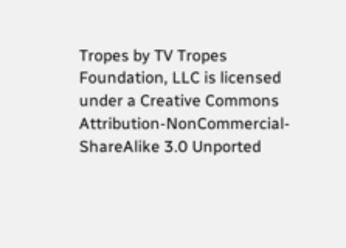Tropes by TV Tropes Foundation, LLC is licensed under a Creative Commons Attribution-NonCommercial-ShareAlike 3.0 Unported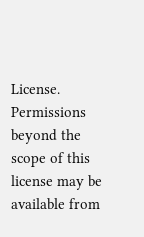License.
Permissions beyond the scope of this license may be available from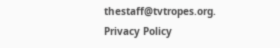thestaff@tvtropes.org.
Privacy Policy